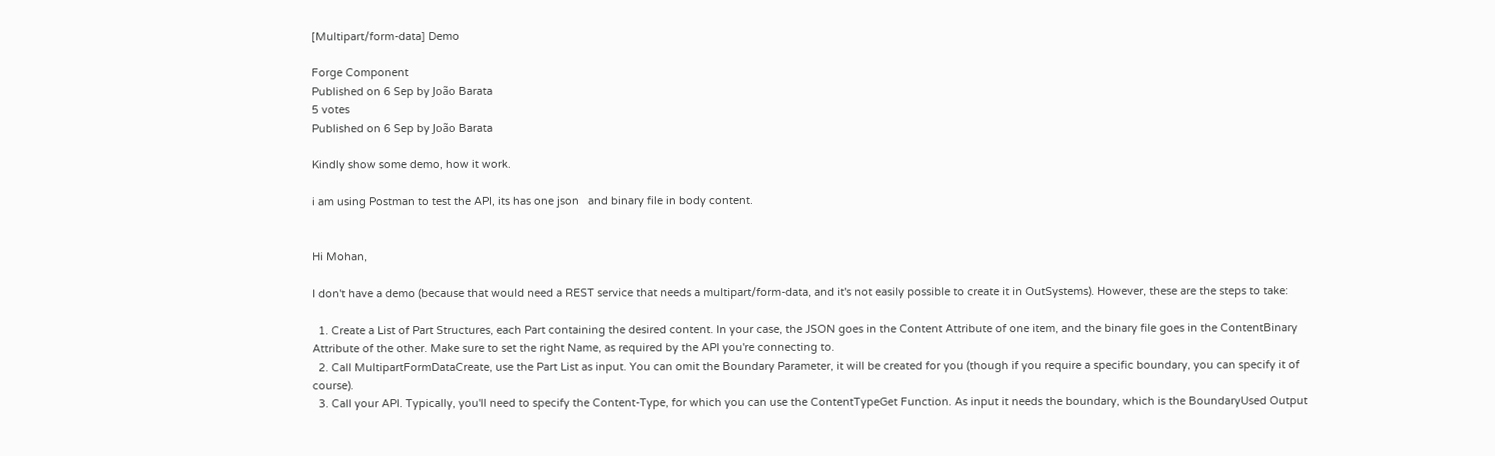[Multipart/form-data] Demo

Forge Component
Published on 6 Sep by João Barata
5 votes
Published on 6 Sep by João Barata

Kindly show some demo, how it work.

i am using Postman to test the API, its has one json   and binary file in body content.


Hi Mohan,

I don't have a demo (because that would need a REST service that needs a multipart/form-data, and it's not easily possible to create it in OutSystems). However, these are the steps to take:

  1. Create a List of Part Structures, each Part containing the desired content. In your case, the JSON goes in the Content Attribute of one item, and the binary file goes in the ContentBinary Attribute of the other. Make sure to set the right Name, as required by the API you're connecting to.
  2. Call MultipartFormDataCreate, use the Part List as input. You can omit the Boundary Parameter, it will be created for you (though if you require a specific boundary, you can specify it of course).
  3. Call your API. Typically, you'll need to specify the Content-Type, for which you can use the ContentTypeGet Function. As input it needs the boundary, which is the BoundaryUsed Output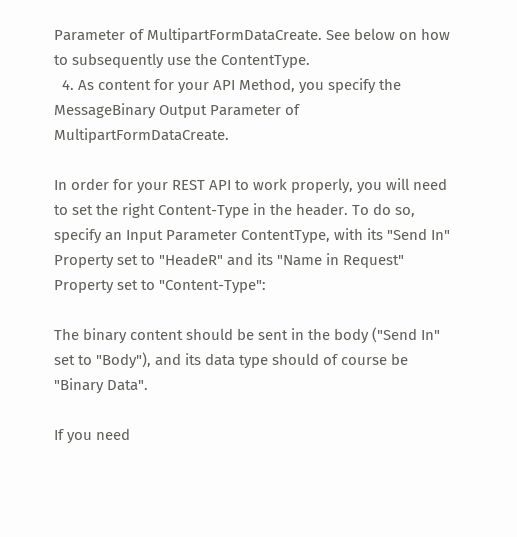Parameter of MultipartFormDataCreate. See below on how to subsequently use the ContentType.
  4. As content for your API Method, you specify the MessageBinary Output Parameter of MultipartFormDataCreate.

In order for your REST API to work properly, you will need to set the right Content-Type in the header. To do so, specify an Input Parameter ContentType, with its "Send In" Property set to "HeadeR" and its "Name in Request" Property set to "Content-Type":

The binary content should be sent in the body ("Send In" set to "Body"), and its data type should of course be "Binary Data".

If you need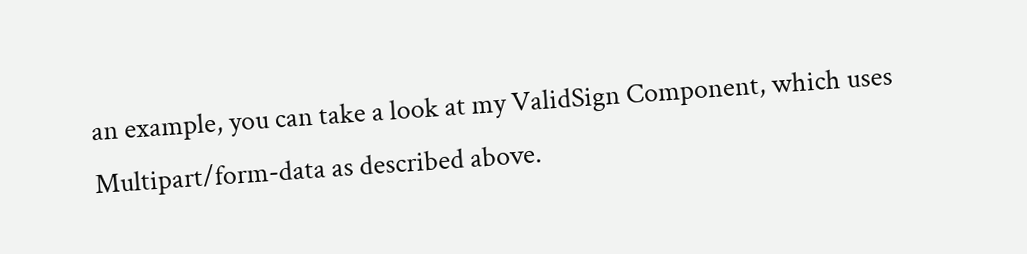an example, you can take a look at my ValidSign Component, which uses Multipart/form-data as described above.